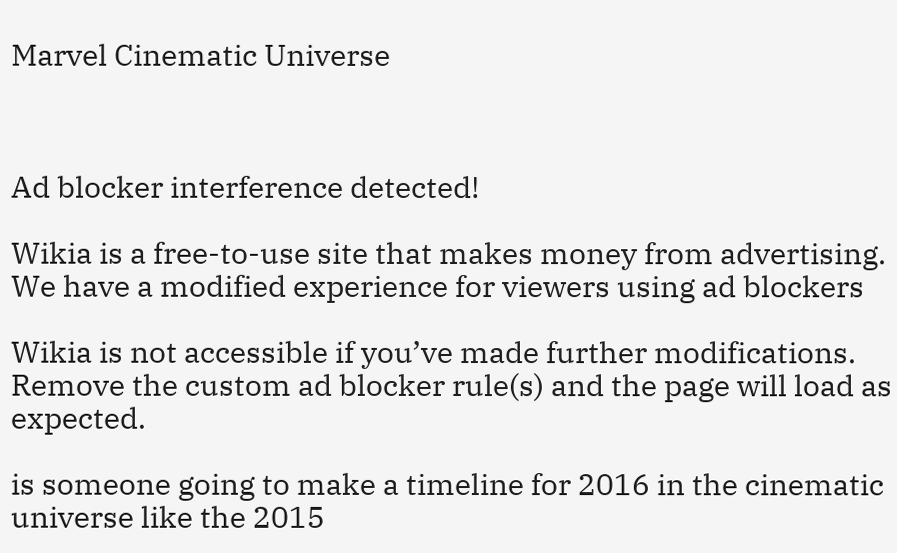Marvel Cinematic Universe



Ad blocker interference detected!

Wikia is a free-to-use site that makes money from advertising. We have a modified experience for viewers using ad blockers

Wikia is not accessible if you’ve made further modifications. Remove the custom ad blocker rule(s) and the page will load as expected.

is someone going to make a timeline for 2016 in the cinematic universe like the 2015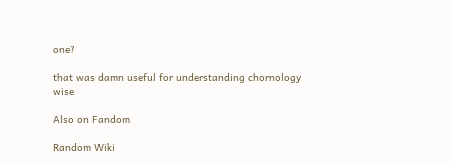one?

that was damn useful for understanding chornology wise

Also on Fandom

Random Wiki